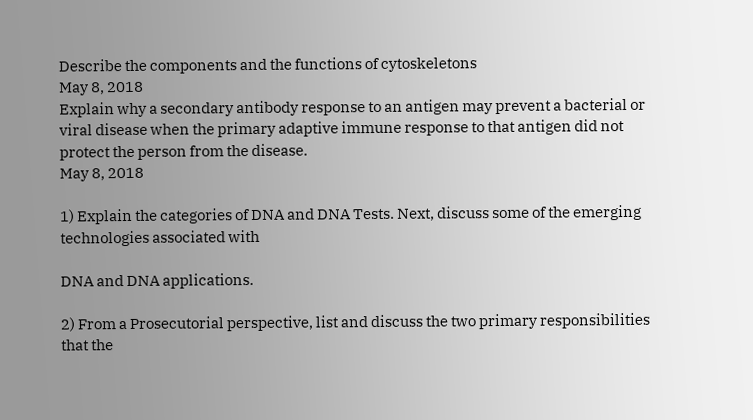Describe the components and the functions of cytoskeletons
May 8, 2018
Explain why a secondary antibody response to an antigen may prevent a bacterial or viral disease when the primary adaptive immune response to that antigen did not protect the person from the disease.
May 8, 2018

1) Explain the categories of DNA and DNA Tests. Next, discuss some of the emerging technologies associated with

DNA and DNA applications.

2) From a Prosecutorial perspective, list and discuss the two primary responsibilities that the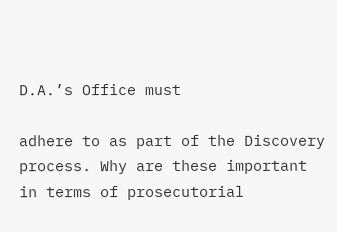D.A.’s Office must

adhere to as part of the Discovery process. Why are these important in terms of prosecutorial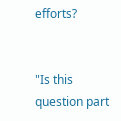efforts?


"Is this question part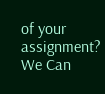of your assignment? We Can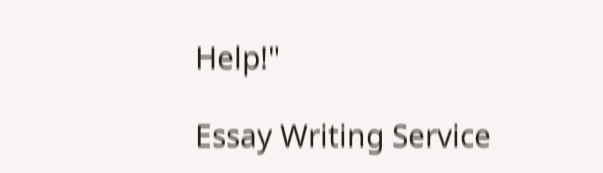Help!"

Essay Writing Service